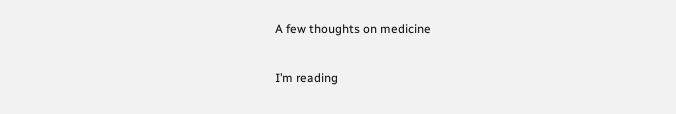A few thoughts on medicine

I’m reading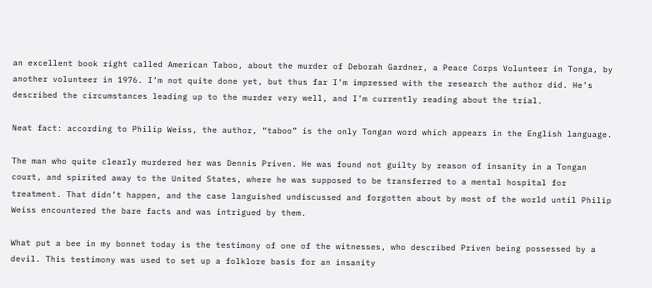an excellent book right called American Taboo, about the murder of Deborah Gardner, a Peace Corps Volunteer in Tonga, by another volunteer in 1976. I’m not quite done yet, but thus far I’m impressed with the research the author did. He’s described the circumstances leading up to the murder very well, and I’m currently reading about the trial.

Neat fact: according to Philip Weiss, the author, “taboo” is the only Tongan word which appears in the English language.

The man who quite clearly murdered her was Dennis Priven. He was found not guilty by reason of insanity in a Tongan court, and spirited away to the United States, where he was supposed to be transferred to a mental hospital for treatment. That didn’t happen, and the case languished undiscussed and forgotten about by most of the world until Philip Weiss encountered the bare facts and was intrigued by them.

What put a bee in my bonnet today is the testimony of one of the witnesses, who described Priven being possessed by a devil. This testimony was used to set up a folklore basis for an insanity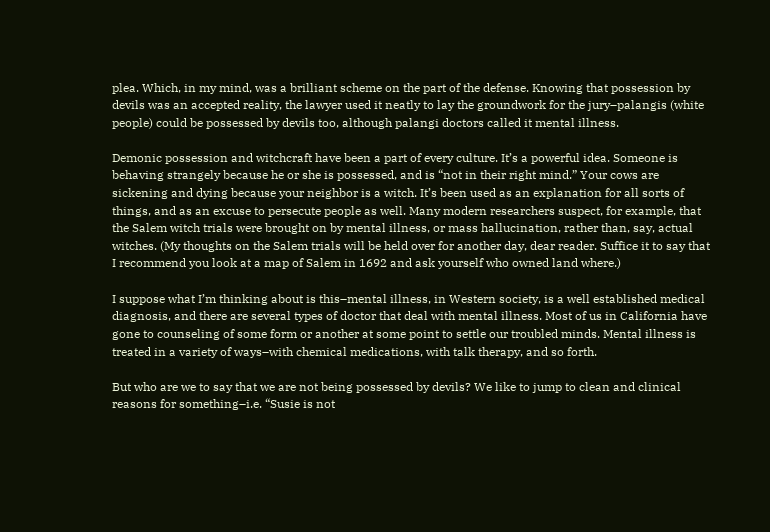plea. Which, in my mind, was a brilliant scheme on the part of the defense. Knowing that possession by devils was an accepted reality, the lawyer used it neatly to lay the groundwork for the jury–palangis (white people) could be possessed by devils too, although palangi doctors called it mental illness.

Demonic possession and witchcraft have been a part of every culture. It’s a powerful idea. Someone is behaving strangely because he or she is possessed, and is “not in their right mind.” Your cows are sickening and dying because your neighbor is a witch. It’s been used as an explanation for all sorts of things, and as an excuse to persecute people as well. Many modern researchers suspect, for example, that the Salem witch trials were brought on by mental illness, or mass hallucination, rather than, say, actual witches. (My thoughts on the Salem trials will be held over for another day, dear reader. Suffice it to say that I recommend you look at a map of Salem in 1692 and ask yourself who owned land where.)

I suppose what I’m thinking about is this–mental illness, in Western society, is a well established medical diagnosis, and there are several types of doctor that deal with mental illness. Most of us in California have gone to counseling of some form or another at some point to settle our troubled minds. Mental illness is treated in a variety of ways–with chemical medications, with talk therapy, and so forth.

But who are we to say that we are not being possessed by devils? We like to jump to clean and clinical reasons for something–i.e. “Susie is not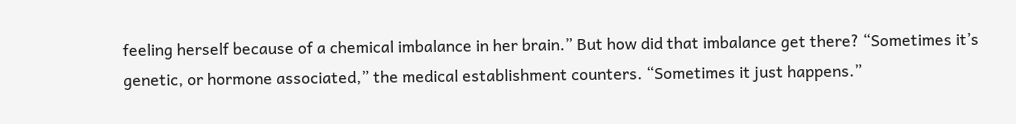feeling herself because of a chemical imbalance in her brain.” But how did that imbalance get there? “Sometimes it’s genetic, or hormone associated,” the medical establishment counters. “Sometimes it just happens.”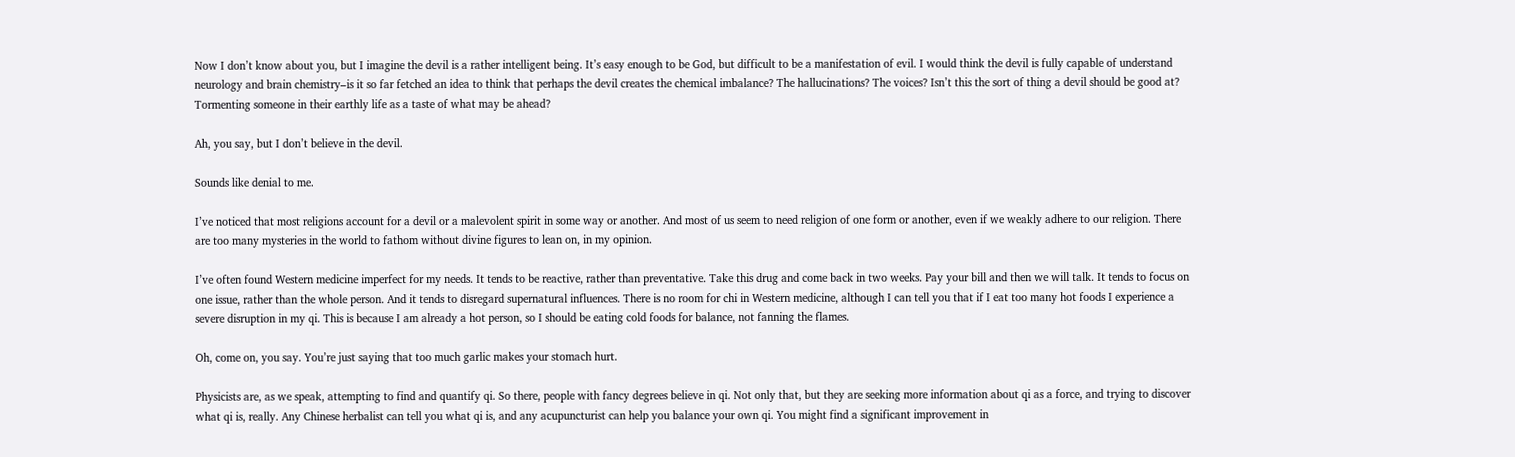Now I don’t know about you, but I imagine the devil is a rather intelligent being. It’s easy enough to be God, but difficult to be a manifestation of evil. I would think the devil is fully capable of understand neurology and brain chemistry–is it so far fetched an idea to think that perhaps the devil creates the chemical imbalance? The hallucinations? The voices? Isn’t this the sort of thing a devil should be good at? Tormenting someone in their earthly life as a taste of what may be ahead?

Ah, you say, but I don’t believe in the devil.

Sounds like denial to me.

I’ve noticed that most religions account for a devil or a malevolent spirit in some way or another. And most of us seem to need religion of one form or another, even if we weakly adhere to our religion. There are too many mysteries in the world to fathom without divine figures to lean on, in my opinion.

I’ve often found Western medicine imperfect for my needs. It tends to be reactive, rather than preventative. Take this drug and come back in two weeks. Pay your bill and then we will talk. It tends to focus on one issue, rather than the whole person. And it tends to disregard supernatural influences. There is no room for chi in Western medicine, although I can tell you that if I eat too many hot foods I experience a severe disruption in my qi. This is because I am already a hot person, so I should be eating cold foods for balance, not fanning the flames.

Oh, come on, you say. You’re just saying that too much garlic makes your stomach hurt.

Physicists are, as we speak, attempting to find and quantify qi. So there, people with fancy degrees believe in qi. Not only that, but they are seeking more information about qi as a force, and trying to discover what qi is, really. Any Chinese herbalist can tell you what qi is, and any acupuncturist can help you balance your own qi. You might find a significant improvement in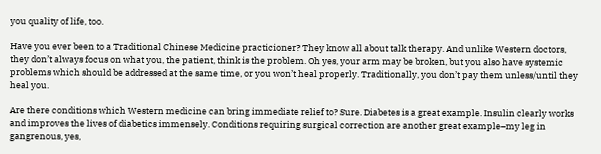you quality of life, too.

Have you ever been to a Traditional Chinese Medicine practicioner? They know all about talk therapy. And unlike Western doctors, they don’t always focus on what you, the patient, think is the problem. Oh yes, your arm may be broken, but you also have systemic problems which should be addressed at the same time, or you won’t heal properly. Traditionally, you don’t pay them unless/until they heal you.

Are there conditions which Western medicine can bring immediate relief to? Sure. Diabetes is a great example. Insulin clearly works and improves the lives of diabetics immensely. Conditions requiring surgical correction are another great example–my leg in gangrenous, yes,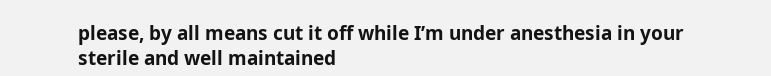please, by all means cut it off while I’m under anesthesia in your sterile and well maintained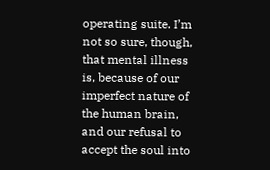operating suite. I’m not so sure, though, that mental illness is, because of our imperfect nature of the human brain, and our refusal to accept the soul into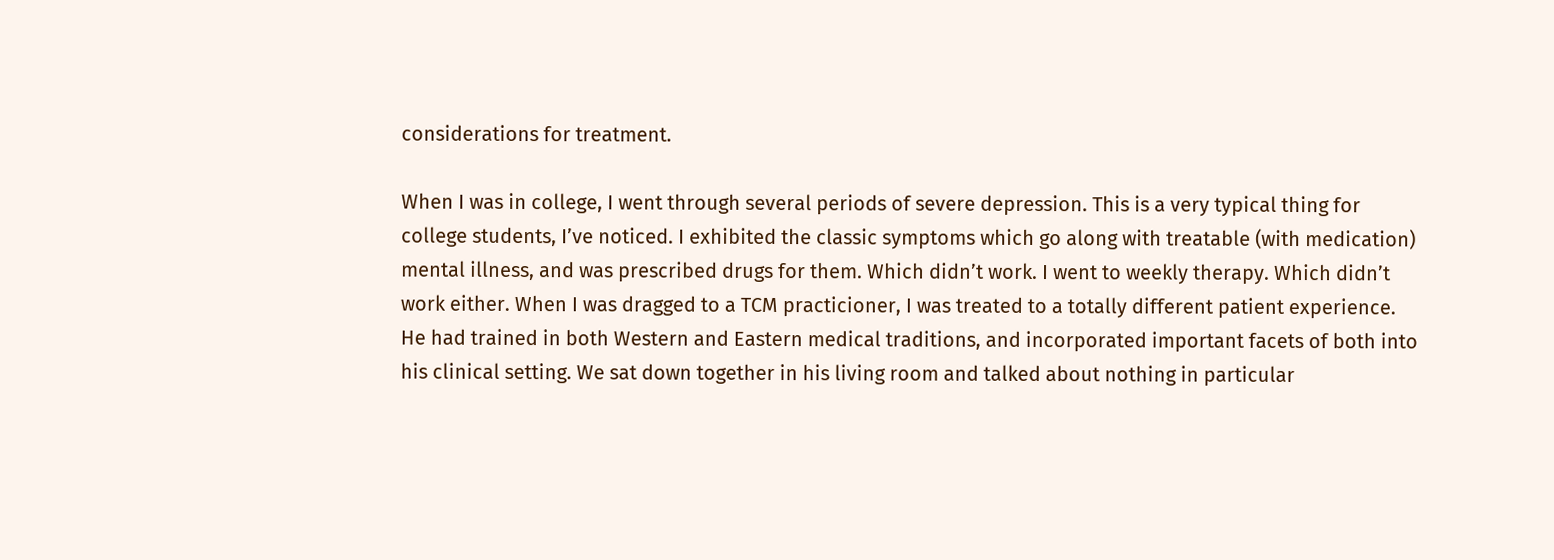considerations for treatment.

When I was in college, I went through several periods of severe depression. This is a very typical thing for college students, I’ve noticed. I exhibited the classic symptoms which go along with treatable (with medication) mental illness, and was prescribed drugs for them. Which didn’t work. I went to weekly therapy. Which didn’t work either. When I was dragged to a TCM practicioner, I was treated to a totally different patient experience. He had trained in both Western and Eastern medical traditions, and incorporated important facets of both into his clinical setting. We sat down together in his living room and talked about nothing in particular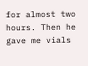for almost two hours. Then he gave me vials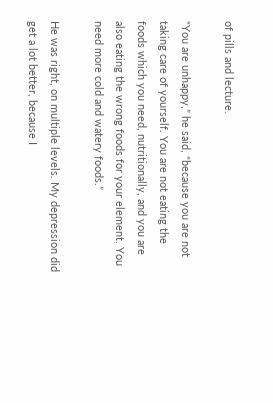of pills and lecture.

“You are unhappy,” he said, “because you are not taking care of yourself. You are not eating the foods which you need, nutritionally, and you are also eating the wrong foods for your element. You need more cold and watery foods.”

He was right, on multiple levels. My depression did get a lot better, because I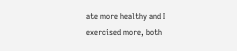ate more healthy and I exercised more, both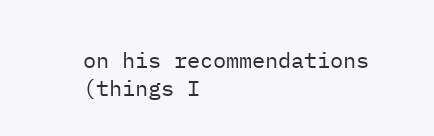on his recommendations (things I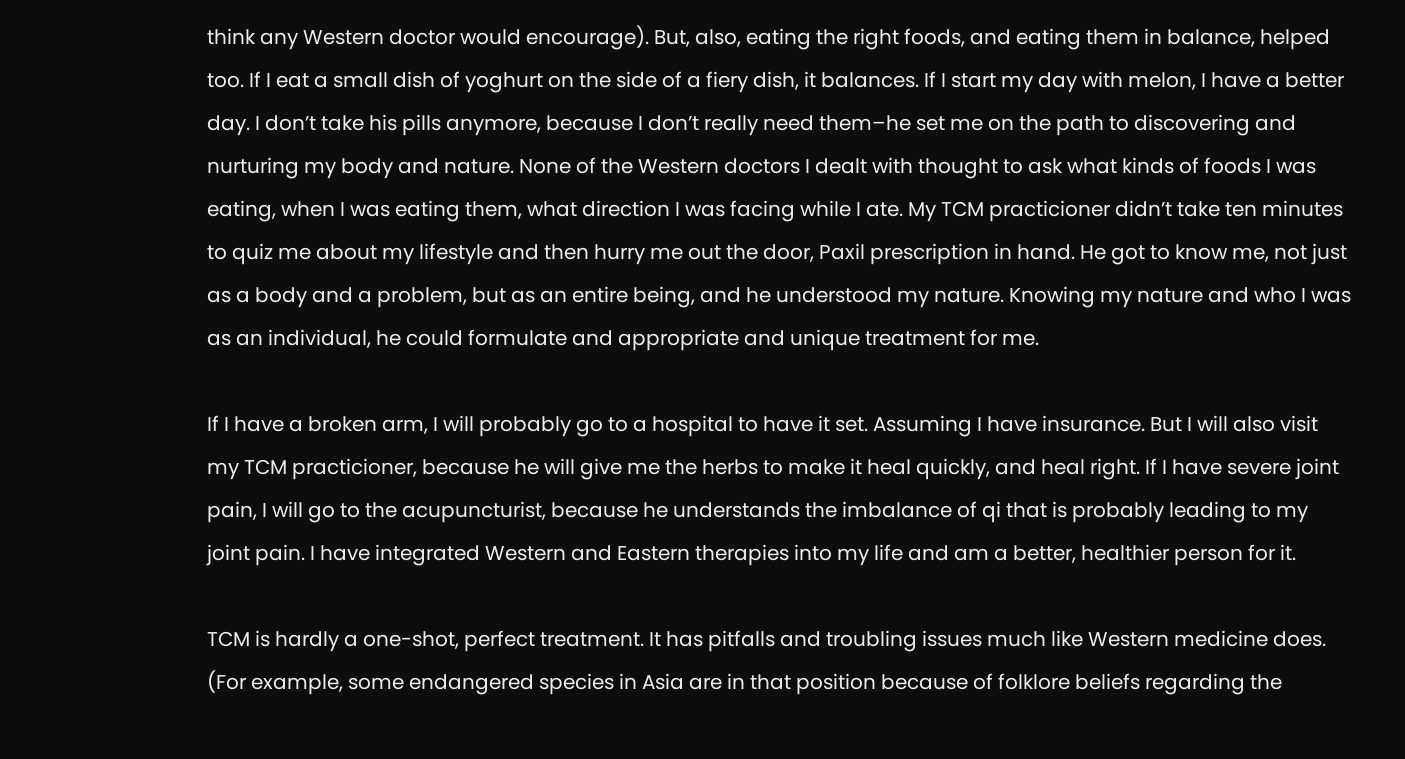think any Western doctor would encourage). But, also, eating the right foods, and eating them in balance, helped too. If I eat a small dish of yoghurt on the side of a fiery dish, it balances. If I start my day with melon, I have a better day. I don’t take his pills anymore, because I don’t really need them–he set me on the path to discovering and nurturing my body and nature. None of the Western doctors I dealt with thought to ask what kinds of foods I was eating, when I was eating them, what direction I was facing while I ate. My TCM practicioner didn’t take ten minutes to quiz me about my lifestyle and then hurry me out the door, Paxil prescription in hand. He got to know me, not just as a body and a problem, but as an entire being, and he understood my nature. Knowing my nature and who I was as an individual, he could formulate and appropriate and unique treatment for me.

If I have a broken arm, I will probably go to a hospital to have it set. Assuming I have insurance. But I will also visit my TCM practicioner, because he will give me the herbs to make it heal quickly, and heal right. If I have severe joint pain, I will go to the acupuncturist, because he understands the imbalance of qi that is probably leading to my joint pain. I have integrated Western and Eastern therapies into my life and am a better, healthier person for it.

TCM is hardly a one-shot, perfect treatment. It has pitfalls and troubling issues much like Western medicine does. (For example, some endangered species in Asia are in that position because of folklore beliefs regarding the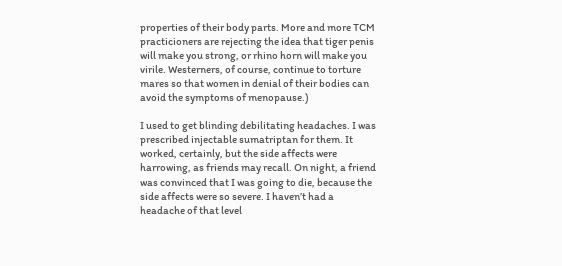properties of their body parts. More and more TCM practicioners are rejecting the idea that tiger penis will make you strong, or rhino horn will make you virile. Westerners, of course, continue to torture mares so that women in denial of their bodies can avoid the symptoms of menopause.)

I used to get blinding debilitating headaches. I was prescribed injectable sumatriptan for them. It worked, certainly, but the side affects were harrowing, as friends may recall. On night, a friend was convinced that I was going to die, because the side affects were so severe. I haven’t had a headache of that level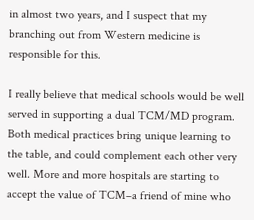in almost two years, and I suspect that my branching out from Western medicine is responsible for this.

I really believe that medical schools would be well served in supporting a dual TCM/MD program. Both medical practices bring unique learning to the table, and could complement each other very well. More and more hospitals are starting to accept the value of TCM–a friend of mine who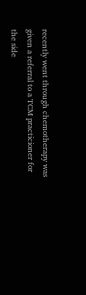recently went through chemotherapy was given a referral to a TCM practicioner for the side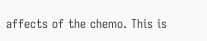affects of the chemo. This is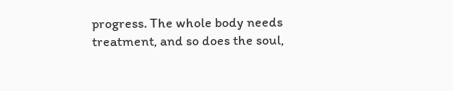progress. The whole body needs treatment, and so does the soul,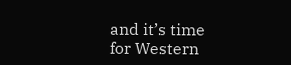and it’s time for Western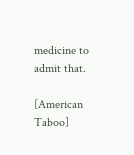medicine to admit that.

[American Taboo]